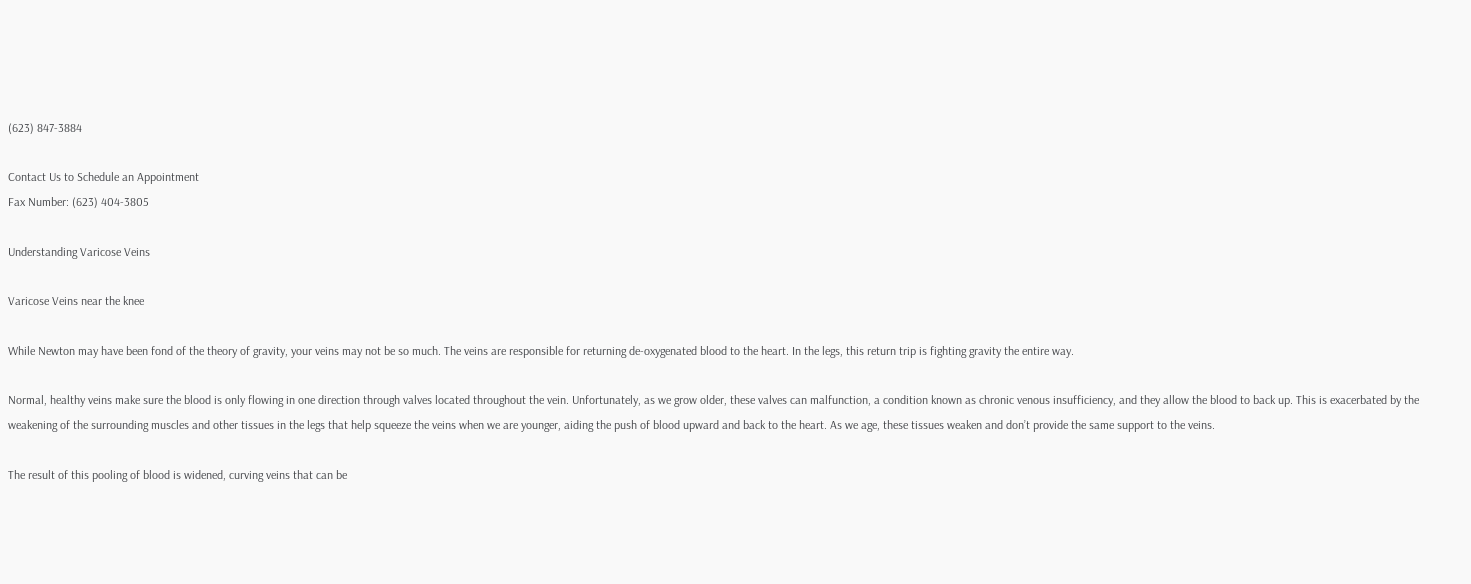(623) 847-3884

Contact Us to Schedule an Appointment
Fax Number: (623) 404-3805

Understanding Varicose Veins

Varicose Veins near the knee

While Newton may have been fond of the theory of gravity, your veins may not be so much. The veins are responsible for returning de-oxygenated blood to the heart. In the legs, this return trip is fighting gravity the entire way.

Normal, healthy veins make sure the blood is only flowing in one direction through valves located throughout the vein. Unfortunately, as we grow older, these valves can malfunction, a condition known as chronic venous insufficiency, and they allow the blood to back up. This is exacerbated by the weakening of the surrounding muscles and other tissues in the legs that help squeeze the veins when we are younger, aiding the push of blood upward and back to the heart. As we age, these tissues weaken and don’t provide the same support to the veins.

The result of this pooling of blood is widened, curving veins that can be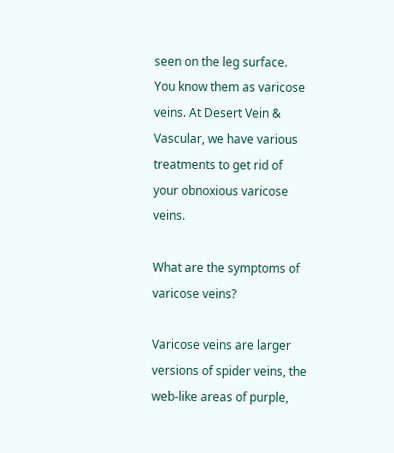seen on the leg surface. You know them as varicose veins. At Desert Vein & Vascular, we have various treatments to get rid of your obnoxious varicose veins.

What are the symptoms of varicose veins?

Varicose veins are larger versions of spider veins, the web-like areas of purple,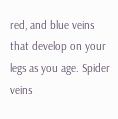red, and blue veins that develop on your legs as you age. Spider veins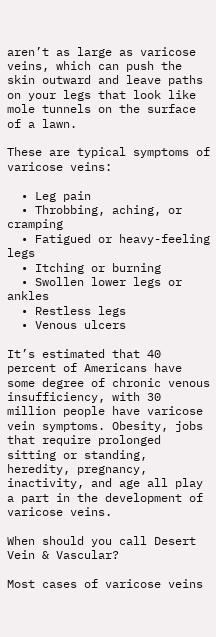aren’t as large as varicose veins, which can push the skin outward and leave paths on your legs that look like mole tunnels on the surface of a lawn.

These are typical symptoms of varicose veins:

  • Leg pain
  • Throbbing, aching, or cramping
  • Fatigued or heavy-feeling legs
  • Itching or burning
  • Swollen lower legs or ankles
  • Restless legs
  • Venous ulcers

It’s estimated that 40 percent of Americans have some degree of chronic venous insufficiency, with 30 million people have varicose vein symptoms. Obesity, jobs that require prolonged sitting or standing, heredity, pregnancy, inactivity, and age all play a part in the development of varicose veins.

When should you call Desert Vein & Vascular?

Most cases of varicose veins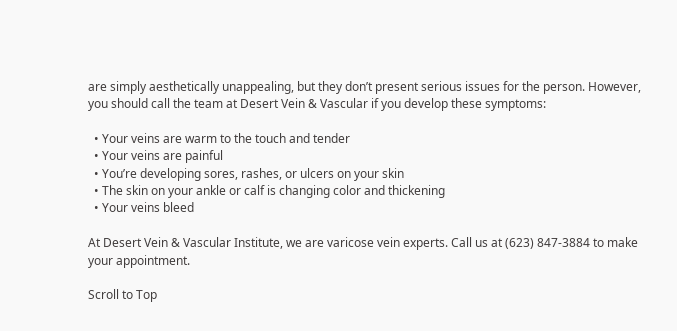are simply aesthetically unappealing, but they don’t present serious issues for the person. However, you should call the team at Desert Vein & Vascular if you develop these symptoms:

  • Your veins are warm to the touch and tender
  • Your veins are painful
  • You’re developing sores, rashes, or ulcers on your skin
  • The skin on your ankle or calf is changing color and thickening
  • Your veins bleed

At Desert Vein & Vascular Institute, we are varicose vein experts. Call us at (623) 847-3884 to make your appointment.

Scroll to Top